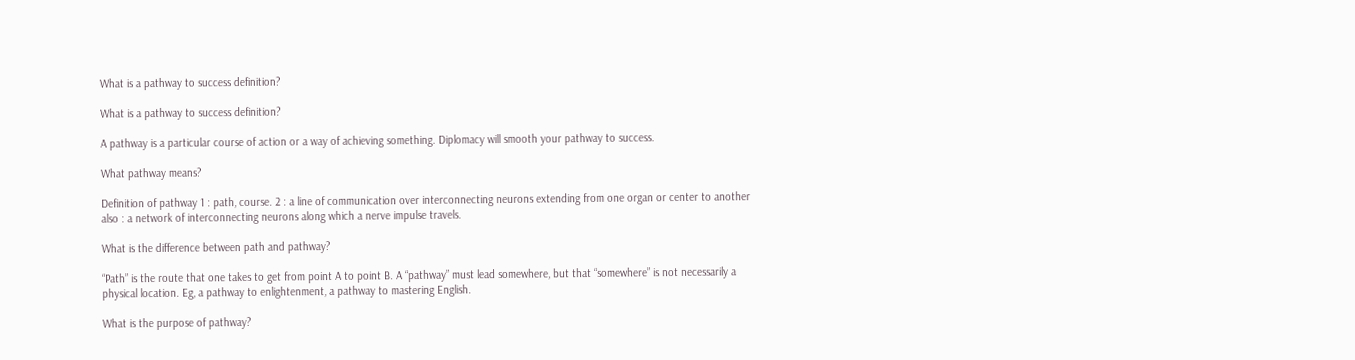What is a pathway to success definition?

What is a pathway to success definition?

A pathway is a particular course of action or a way of achieving something. Diplomacy will smooth your pathway to success.

What pathway means?

Definition of pathway 1 : path, course. 2 : a line of communication over interconnecting neurons extending from one organ or center to another also : a network of interconnecting neurons along which a nerve impulse travels.

What is the difference between path and pathway?

“Path” is the route that one takes to get from point A to point B. A “pathway” must lead somewhere, but that “somewhere” is not necessarily a physical location. Eg, a pathway to enlightenment, a pathway to mastering English.

What is the purpose of pathway?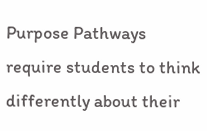Purpose Pathways require students to think differently about their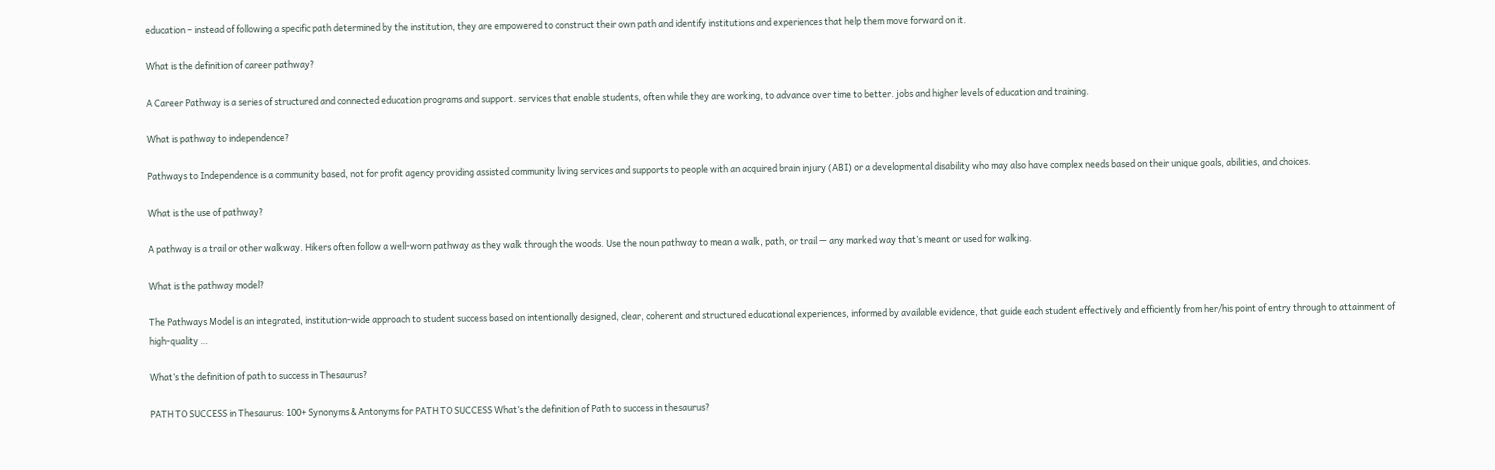education – instead of following a specific path determined by the institution, they are empowered to construct their own path and identify institutions and experiences that help them move forward on it.

What is the definition of career pathway?

A Career Pathway is a series of structured and connected education programs and support. services that enable students, often while they are working, to advance over time to better. jobs and higher levels of education and training.

What is pathway to independence?

Pathways to Independence is a community based, not for profit agency providing assisted community living services and supports to people with an acquired brain injury (ABI) or a developmental disability who may also have complex needs based on their unique goals, abilities, and choices.

What is the use of pathway?

A pathway is a trail or other walkway. Hikers often follow a well-worn pathway as they walk through the woods. Use the noun pathway to mean a walk, path, or trail — any marked way that’s meant or used for walking.

What is the pathway model?

The Pathways Model is an integrated, institution-wide approach to student success based on intentionally designed, clear, coherent and structured educational experiences, informed by available evidence, that guide each student effectively and efficiently from her/his point of entry through to attainment of high-quality …

What’s the definition of path to success in Thesaurus?

PATH TO SUCCESS in Thesaurus: 100+ Synonyms & Antonyms for PATH TO SUCCESS What’s the definition of Path to success in thesaurus?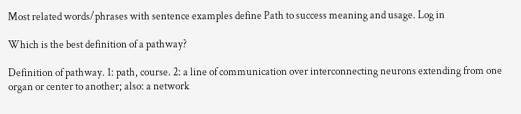Most related words/phrases with sentence examples define Path to success meaning and usage. Log in

Which is the best definition of a pathway?

Definition of pathway. 1: path, course. 2: a line of communication over interconnecting neurons extending from one organ or center to another; also: a network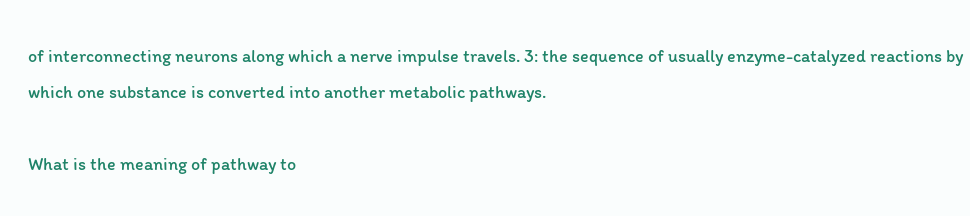of interconnecting neurons along which a nerve impulse travels. 3: the sequence of usually enzyme-catalyzed reactions by which one substance is converted into another metabolic pathways.

What is the meaning of pathway to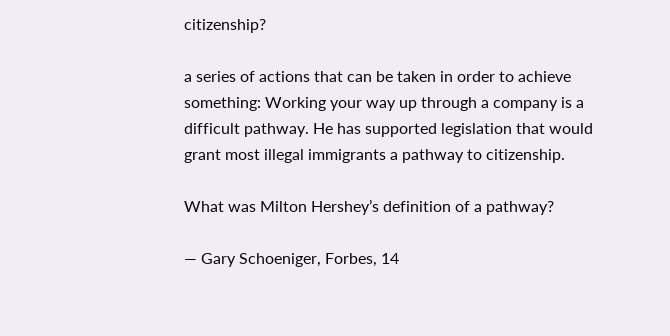citizenship?

a series of actions that can be taken in order to achieve something: Working your way up through a company is a difficult pathway. He has supported legislation that would grant most illegal immigrants a pathway to citizenship.

What was Milton Hershey’s definition of a pathway?

— Gary Schoeniger, Forbes, 14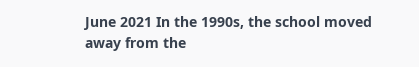June 2021 In the 1990s, the school moved away from the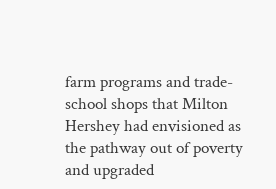farm programs and trade-school shops that Milton Hershey had envisioned as the pathway out of poverty and upgraded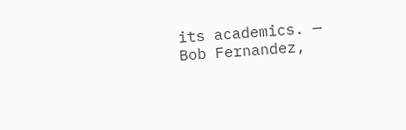its academics. — Bob Fernandez,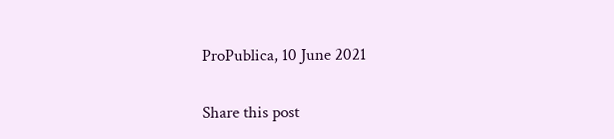ProPublica, 10 June 2021

Share this post